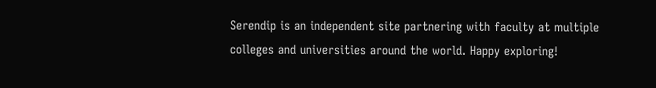Serendip is an independent site partnering with faculty at multiple colleges and universities around the world. Happy exploring!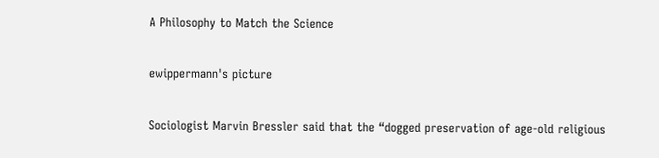A Philosophy to Match the Science

ewippermann's picture

Sociologist Marvin Bressler said that the “dogged preservation of age-old religious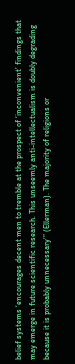belief systems ‘encourages decent men to tremble at the prospect of ‘inconvenient’ findings that may emerge in future scientific research. This unseemly anti-intellectualism is doubly degrading because it is probably unnecessary’” (Ellerman). The majority of religions or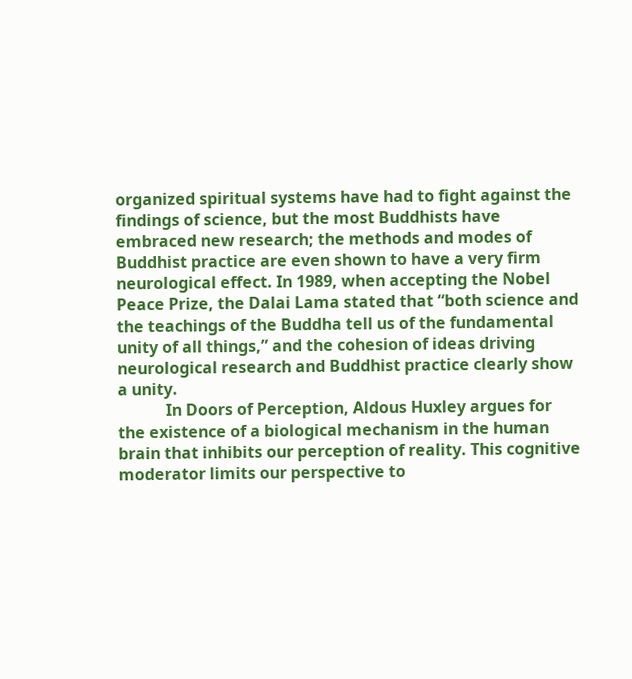organized spiritual systems have had to fight against the findings of science, but the most Buddhists have embraced new research; the methods and modes of Buddhist practice are even shown to have a very firm neurological effect. In 1989, when accepting the Nobel Peace Prize, the Dalai Lama stated that “both science and the teachings of the Buddha tell us of the fundamental unity of all things,” and the cohesion of ideas driving neurological research and Buddhist practice clearly show a unity.
            In Doors of Perception, Aldous Huxley argues for the existence of a biological mechanism in the human brain that inhibits our perception of reality. This cognitive moderator limits our perspective to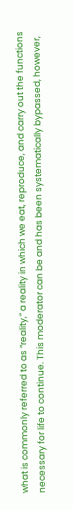what is commonly referred to as “reality,” a reality in which we eat, reproduce, and carry out the functions necessary for life to continue. This moderator can be and has been systematically bypassed, however,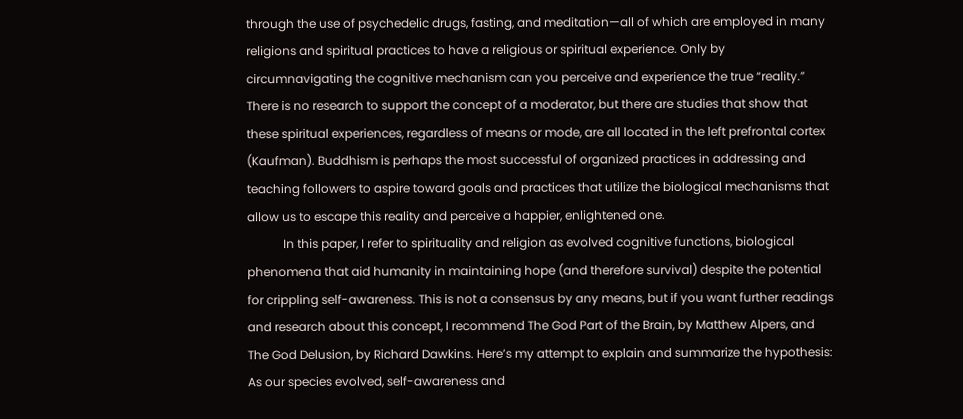through the use of psychedelic drugs, fasting, and meditation—all of which are employed in many religions and spiritual practices to have a religious or spiritual experience. Only by circumnavigating the cognitive mechanism can you perceive and experience the true “reality.” There is no research to support the concept of a moderator, but there are studies that show that these spiritual experiences, regardless of means or mode, are all located in the left prefrontal cortex (Kaufman). Buddhism is perhaps the most successful of organized practices in addressing and teaching followers to aspire toward goals and practices that utilize the biological mechanisms that allow us to escape this reality and perceive a happier, enlightened one.
            In this paper, I refer to spirituality and religion as evolved cognitive functions, biological phenomena that aid humanity in maintaining hope (and therefore survival) despite the potential for crippling self-awareness. This is not a consensus by any means, but if you want further readings and research about this concept, I recommend The God Part of the Brain, by Matthew Alpers, and The God Delusion, by Richard Dawkins. Here’s my attempt to explain and summarize the hypothesis: As our species evolved, self-awareness and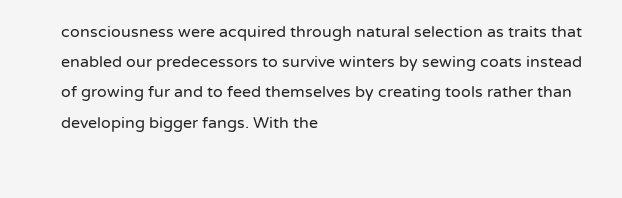consciousness were acquired through natural selection as traits that enabled our predecessors to survive winters by sewing coats instead of growing fur and to feed themselves by creating tools rather than developing bigger fangs. With the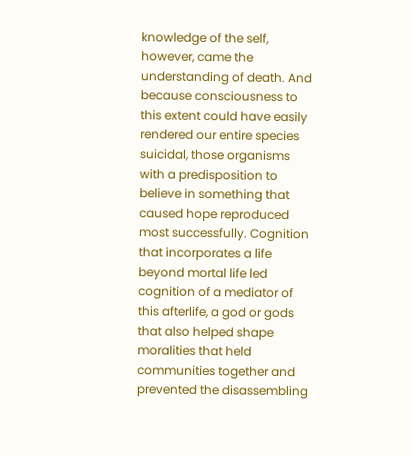knowledge of the self, however, came the understanding of death. And because consciousness to this extent could have easily rendered our entire species suicidal, those organisms with a predisposition to believe in something that caused hope reproduced most successfully. Cognition that incorporates a life beyond mortal life led cognition of a mediator of this afterlife, a god or gods that also helped shape moralities that held communities together and prevented the disassembling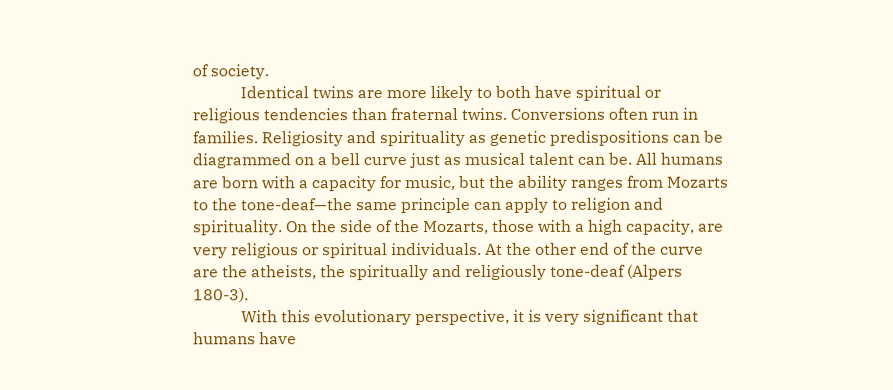of society.
            Identical twins are more likely to both have spiritual or religious tendencies than fraternal twins. Conversions often run in families. Religiosity and spirituality as genetic predispositions can be diagrammed on a bell curve just as musical talent can be. All humans are born with a capacity for music, but the ability ranges from Mozarts to the tone-deaf—the same principle can apply to religion and spirituality. On the side of the Mozarts, those with a high capacity, are very religious or spiritual individuals. At the other end of the curve are the atheists, the spiritually and religiously tone-deaf (Alpers 180-3).
            With this evolutionary perspective, it is very significant that humans have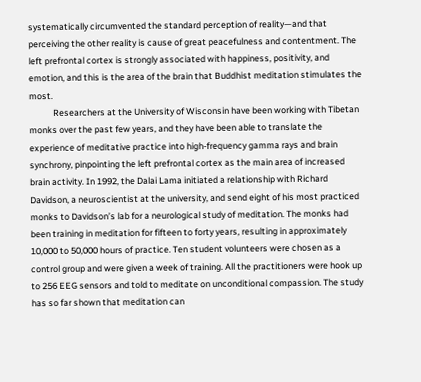systematically circumvented the standard perception of reality—and that perceiving the other reality is cause of great peacefulness and contentment. The left prefrontal cortex is strongly associated with happiness, positivity, and emotion, and this is the area of the brain that Buddhist meditation stimulates the most.
            Researchers at the University of Wisconsin have been working with Tibetan monks over the past few years, and they have been able to translate the experience of meditative practice into high-frequency gamma rays and brain synchrony, pinpointing the left prefrontal cortex as the main area of increased brain activity. In 1992, the Dalai Lama initiated a relationship with Richard Davidson, a neuroscientist at the university, and send eight of his most practiced monks to Davidson’s lab for a neurological study of meditation. The monks had been training in meditation for fifteen to forty years, resulting in approximately 10,000 to 50,000 hours of practice. Ten student volunteers were chosen as a control group and were given a week of training. All the practitioners were hook up to 256 EEG sensors and told to meditate on unconditional compassion. The study has so far shown that meditation can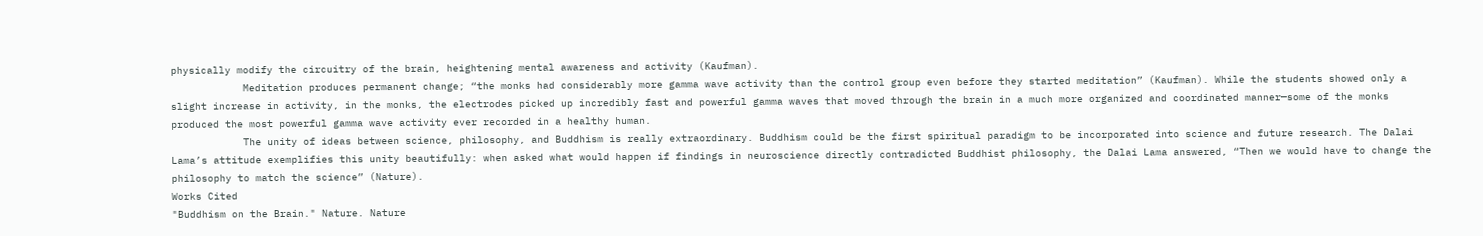physically modify the circuitry of the brain, heightening mental awareness and activity (Kaufman).
            Meditation produces permanent change; “the monks had considerably more gamma wave activity than the control group even before they started meditation” (Kaufman). While the students showed only a slight increase in activity, in the monks, the electrodes picked up incredibly fast and powerful gamma waves that moved through the brain in a much more organized and coordinated manner—some of the monks produced the most powerful gamma wave activity ever recorded in a healthy human.
            The unity of ideas between science, philosophy, and Buddhism is really extraordinary. Buddhism could be the first spiritual paradigm to be incorporated into science and future research. The Dalai Lama’s attitude exemplifies this unity beautifully: when asked what would happen if findings in neuroscience directly contradicted Buddhist philosophy, the Dalai Lama answered, “Then we would have to change the philosophy to match the science” (Nature).
Works Cited
"Buddhism on the Brain." Nature. Nature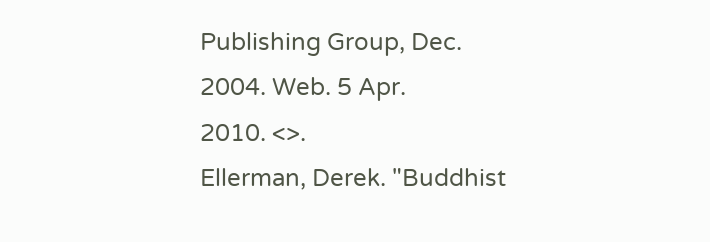Publishing Group, Dec. 2004. Web. 5 Apr.             2010. <>.
Ellerman, Derek. "Buddhist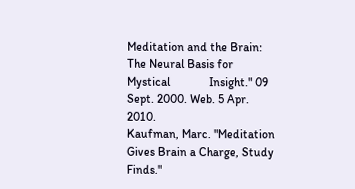Meditation and the Brain: The Neural Basis for Mystical             Insight." 09 Sept. 2000. Web. 5 Apr. 2010.
Kaufman, Marc. "Meditation Gives Brain a Charge, Study Finds."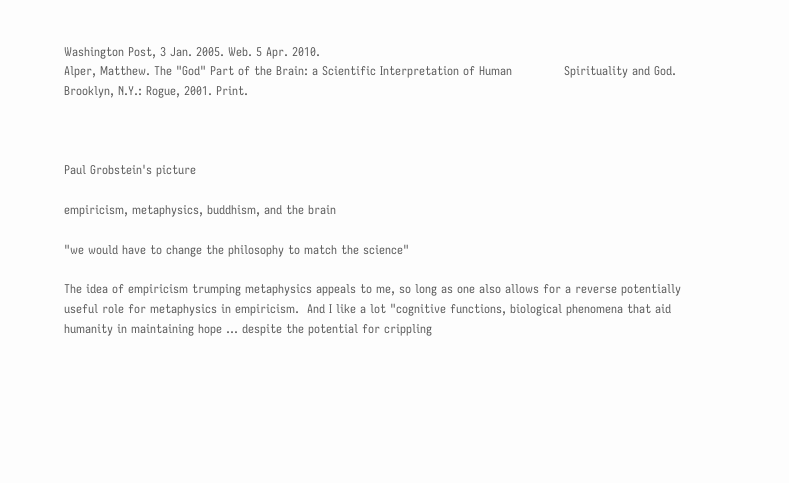Washington Post, 3 Jan. 2005. Web. 5 Apr. 2010.
Alper, Matthew. The "God" Part of the Brain: a Scientific Interpretation of Human             Spirituality and God. Brooklyn, N.Y.: Rogue, 2001. Print.



Paul Grobstein's picture

empiricism, metaphysics, buddhism, and the brain

"we would have to change the philosophy to match the science"

The idea of empiricism trumping metaphysics appeals to me, so long as one also allows for a reverse potentially useful role for metaphysics in empiricism.  And I like a lot "cognitive functions, biological phenomena that aid humanity in maintaining hope ... despite the potential for crippling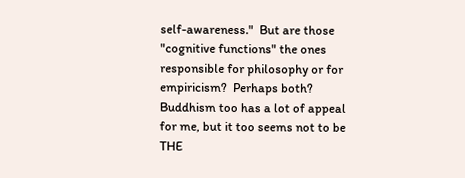self-awareness."  But are those "cognitive functions" the ones responsible for philosophy or for empiricism?  Perhaps both?  Buddhism too has a lot of appeal for me, but it too seems not to be THE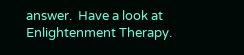answer.  Have a look at Enlightenment Therapy.